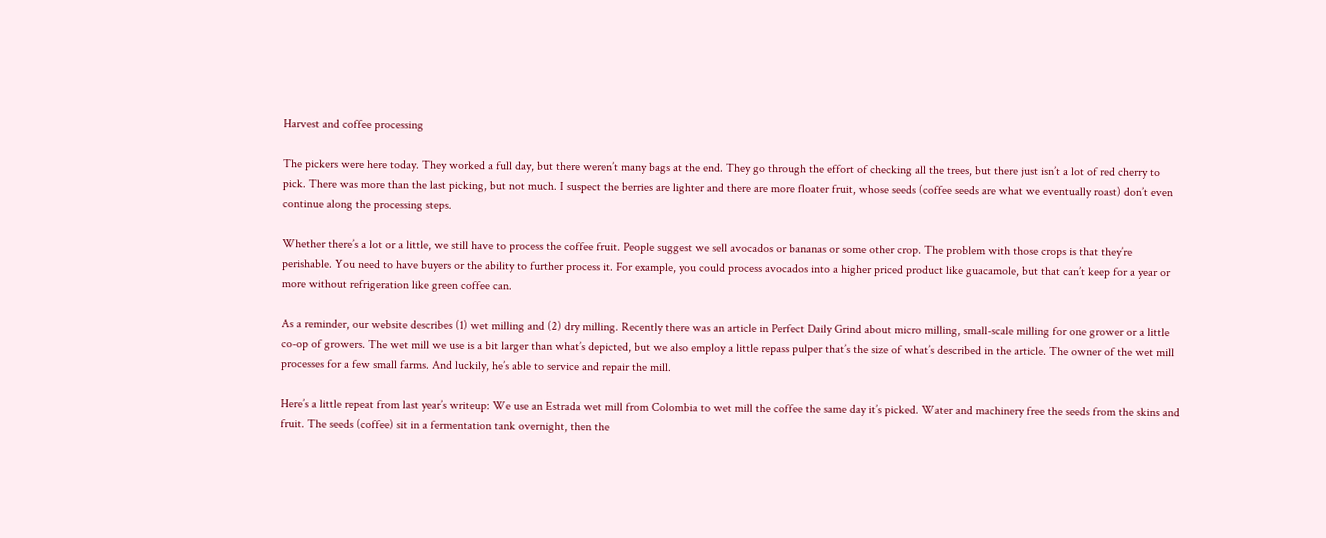Harvest and coffee processing

The pickers were here today. They worked a full day, but there weren’t many bags at the end. They go through the effort of checking all the trees, but there just isn’t a lot of red cherry to pick. There was more than the last picking, but not much. I suspect the berries are lighter and there are more floater fruit, whose seeds (coffee seeds are what we eventually roast) don’t even continue along the processing steps.

Whether there’s a lot or a little, we still have to process the coffee fruit. People suggest we sell avocados or bananas or some other crop. The problem with those crops is that they’re perishable. You need to have buyers or the ability to further process it. For example, you could process avocados into a higher priced product like guacamole, but that can’t keep for a year or more without refrigeration like green coffee can.

As a reminder, our website describes (1) wet milling and (2) dry milling. Recently there was an article in Perfect Daily Grind about micro milling, small-scale milling for one grower or a little co-op of growers. The wet mill we use is a bit larger than what’s depicted, but we also employ a little repass pulper that’s the size of what’s described in the article. The owner of the wet mill processes for a few small farms. And luckily, he’s able to service and repair the mill.

Here’s a little repeat from last year’s writeup: We use an Estrada wet mill from Colombia to wet mill the coffee the same day it’s picked. Water and machinery free the seeds from the skins and fruit. The seeds (coffee) sit in a fermentation tank overnight, then the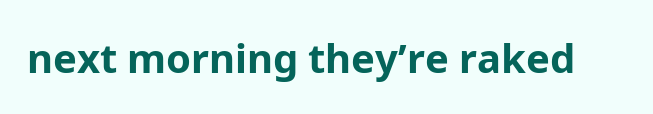next morning they’re raked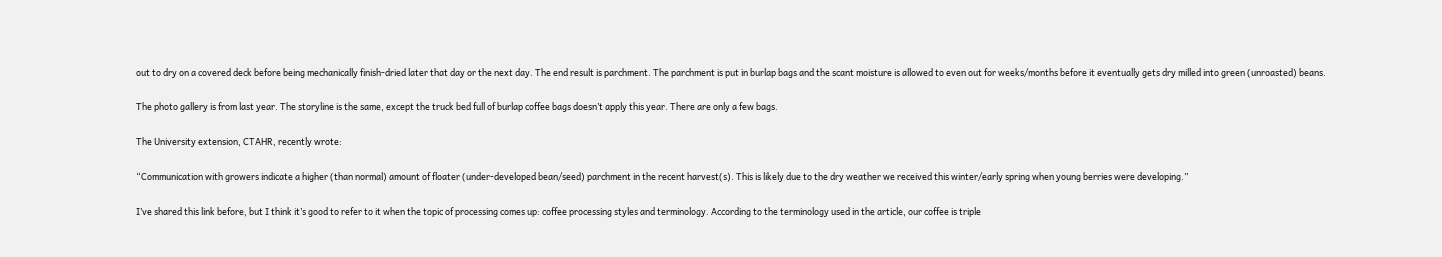out to dry on a covered deck before being mechanically finish-dried later that day or the next day. The end result is parchment. The parchment is put in burlap bags and the scant moisture is allowed to even out for weeks/months before it eventually gets dry milled into green (unroasted) beans.

The photo gallery is from last year. The storyline is the same, except the truck bed full of burlap coffee bags doesn’t apply this year. There are only a few bags.

The University extension, CTAHR, recently wrote:

“Communication with growers indicate a higher (than normal) amount of floater (under-developed bean/seed) parchment in the recent harvest(s). This is likely due to the dry weather we received this winter/early spring when young berries were developing.”

I’ve shared this link before, but I think it’s good to refer to it when the topic of processing comes up: coffee processing styles and terminology. According to the terminology used in the article, our coffee is triple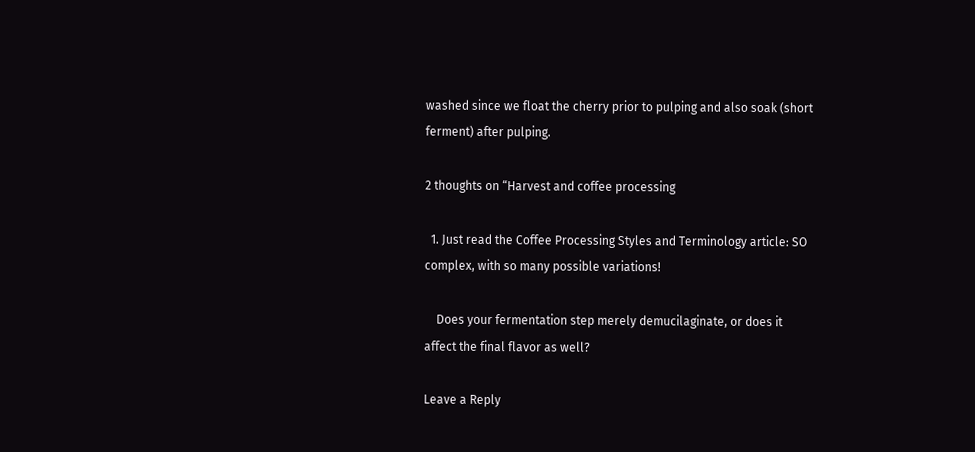washed since we float the cherry prior to pulping and also soak (short ferment) after pulping.

2 thoughts on “Harvest and coffee processing

  1. Just read the Coffee Processing Styles and Terminology article: SO complex, with so many possible variations!

    Does your fermentation step merely demucilaginate, or does it affect the final flavor as well?

Leave a Reply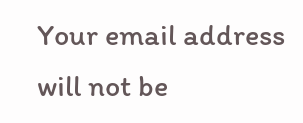Your email address will not be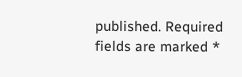published. Required fields are marked *